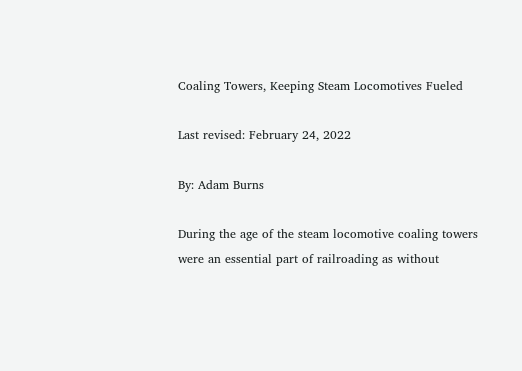Coaling Towers, Keeping Steam Locomotives Fueled

Last revised: February 24, 2022

By: Adam Burns

During the age of the steam locomotive coaling towers were an essential part of railroading as without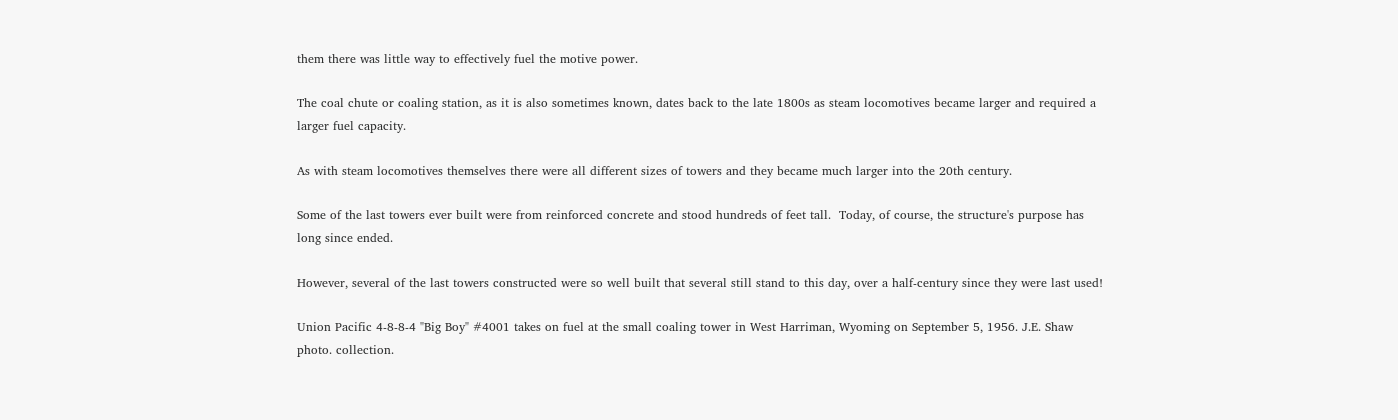them there was little way to effectively fuel the motive power.

The coal chute or coaling station, as it is also sometimes known, dates back to the late 1800s as steam locomotives became larger and required a larger fuel capacity.

As with steam locomotives themselves there were all different sizes of towers and they became much larger into the 20th century.

Some of the last towers ever built were from reinforced concrete and stood hundreds of feet tall.  Today, of course, the structure's purpose has long since ended.

However, several of the last towers constructed were so well built that several still stand to this day, over a half-century since they were last used!

Union Pacific 4-8-8-4 "Big Boy" #4001 takes on fuel at the small coaling tower in West Harriman, Wyoming on September 5, 1956. J.E. Shaw photo. collection.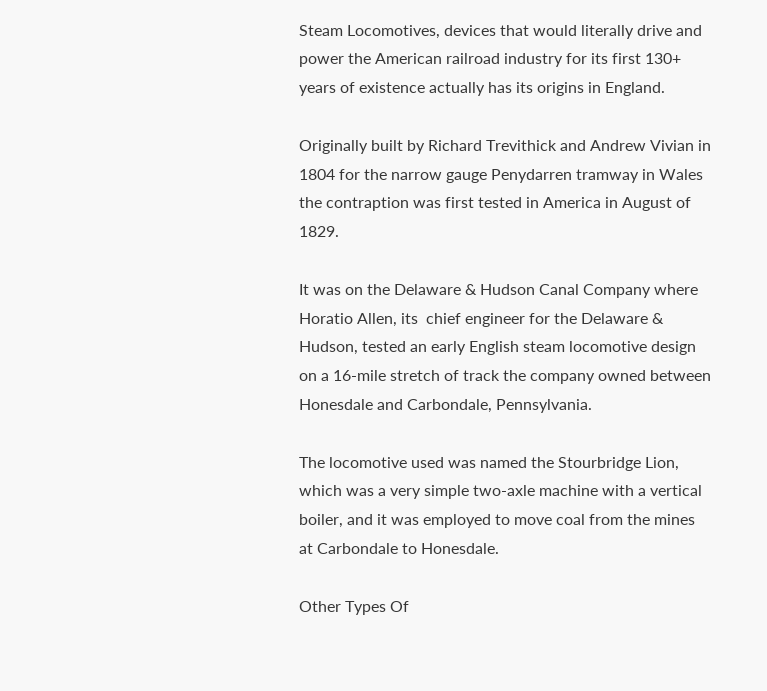Steam Locomotives, devices that would literally drive and power the American railroad industry for its first 130+ years of existence actually has its origins in England.

Originally built by Richard Trevithick and Andrew Vivian in 1804 for the narrow gauge Penydarren tramway in Wales the contraption was first tested in America in August of 1829.

It was on the Delaware & Hudson Canal Company where Horatio Allen, its  chief engineer for the Delaware & Hudson, tested an early English steam locomotive design on a 16-mile stretch of track the company owned between Honesdale and Carbondale, Pennsylvania.

The locomotive used was named the Stourbridge Lion, which was a very simple two-axle machine with a vertical boiler, and it was employed to move coal from the mines at Carbondale to Honesdale.

Other Types Of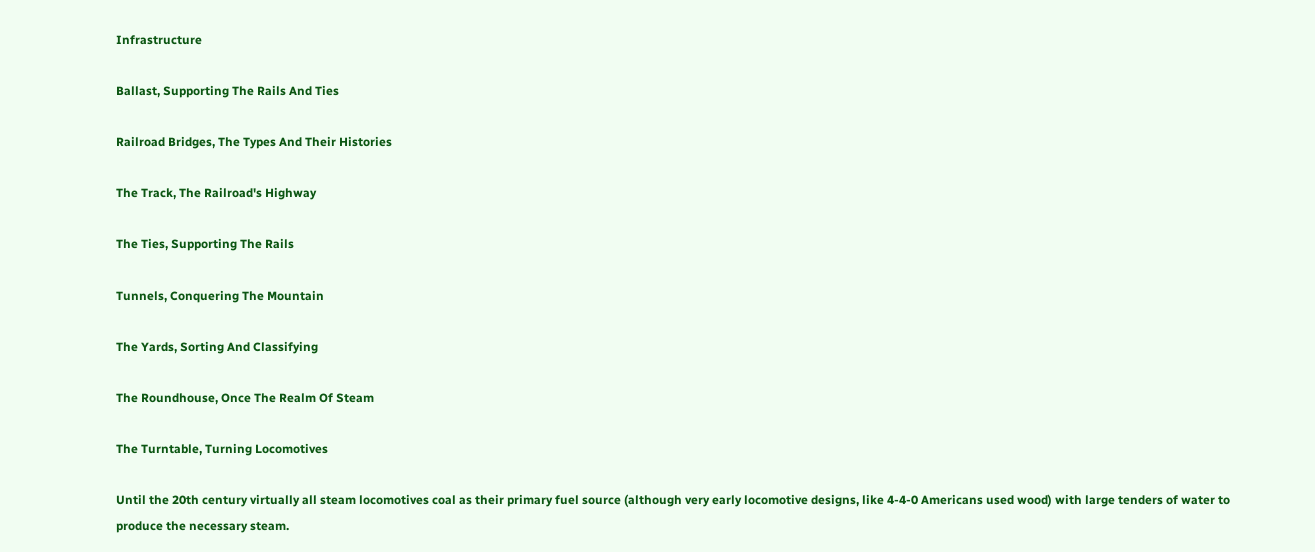Infrastructure

Ballast, Supporting The Rails And Ties

Railroad Bridges, The Types And Their Histories

The Track, The Railroad's Highway

The Ties, Supporting The Rails

Tunnels, Conquering The Mountain

The Yards, Sorting And Classifying

The Roundhouse, Once The Realm Of Steam

The Turntable, Turning Locomotives

Until the 20th century virtually all steam locomotives coal as their primary fuel source (although very early locomotive designs, like 4-4-0 Americans used wood) with large tenders of water to produce the necessary steam.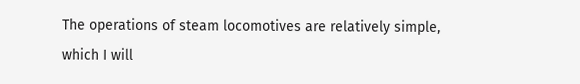The operations of steam locomotives are relatively simple, which I will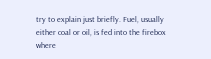try to explain just briefly. Fuel, usually either coal or oil, is fed into the firebox where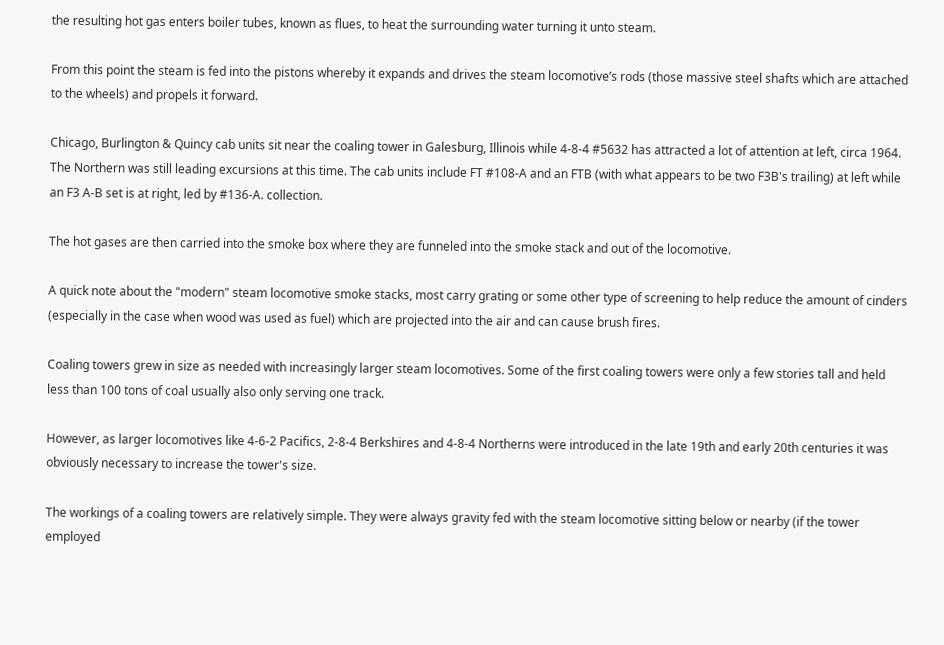the resulting hot gas enters boiler tubes, known as flues, to heat the surrounding water turning it unto steam.

From this point the steam is fed into the pistons whereby it expands and drives the steam locomotive’s rods (those massive steel shafts which are attached to the wheels) and propels it forward.

Chicago, Burlington & Quincy cab units sit near the coaling tower in Galesburg, Illinois while 4-8-4 #5632 has attracted a lot of attention at left, circa 1964. The Northern was still leading excursions at this time. The cab units include FT #108-A and an FTB (with what appears to be two F3B's trailing) at left while an F3 A-B set is at right, led by #136-A. collection.

The hot gases are then carried into the smoke box where they are funneled into the smoke stack and out of the locomotive.

A quick note about the "modern" steam locomotive smoke stacks, most carry grating or some other type of screening to help reduce the amount of cinders (especially in the case when wood was used as fuel) which are projected into the air and can cause brush fires.

Coaling towers grew in size as needed with increasingly larger steam locomotives. Some of the first coaling towers were only a few stories tall and held less than 100 tons of coal usually also only serving one track.

However, as larger locomotives like 4-6-2 Pacifics, 2-8-4 Berkshires and 4-8-4 Northerns were introduced in the late 19th and early 20th centuries it was obviously necessary to increase the tower's size.

The workings of a coaling towers are relatively simple. They were always gravity fed with the steam locomotive sitting below or nearby (if the tower employed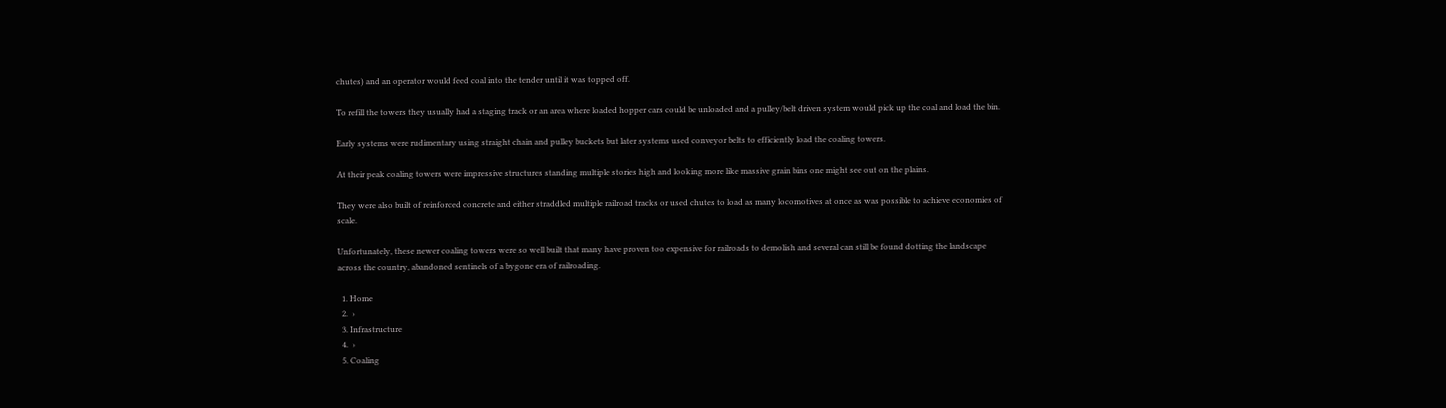chutes) and an operator would feed coal into the tender until it was topped off.

To refill the towers they usually had a staging track or an area where loaded hopper cars could be unloaded and a pulley/belt driven system would pick up the coal and load the bin.

Early systems were rudimentary using straight chain and pulley buckets but later systems used conveyor belts to efficiently load the coaling towers.

At their peak coaling towers were impressive structures standing multiple stories high and looking more like massive grain bins one might see out on the plains.

They were also built of reinforced concrete and either straddled multiple railroad tracks or used chutes to load as many locomotives at once as was possible to achieve economies of scale.

Unfortunately, these newer coaling towers were so well built that many have proven too expensive for railroads to demolish and several can still be found dotting the landscape across the country, abandoned sentinels of a bygone era of railroading.

  1. Home
  2.  ›
  3. Infrastructure
  4.  ›
  5. Coaling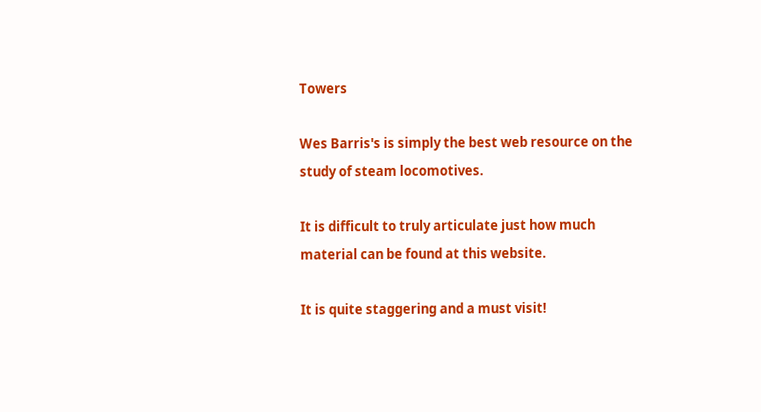Towers

Wes Barris's is simply the best web resource on the study of steam locomotives.

It is difficult to truly articulate just how much material can be found at this website.

It is quite staggering and a must visit!